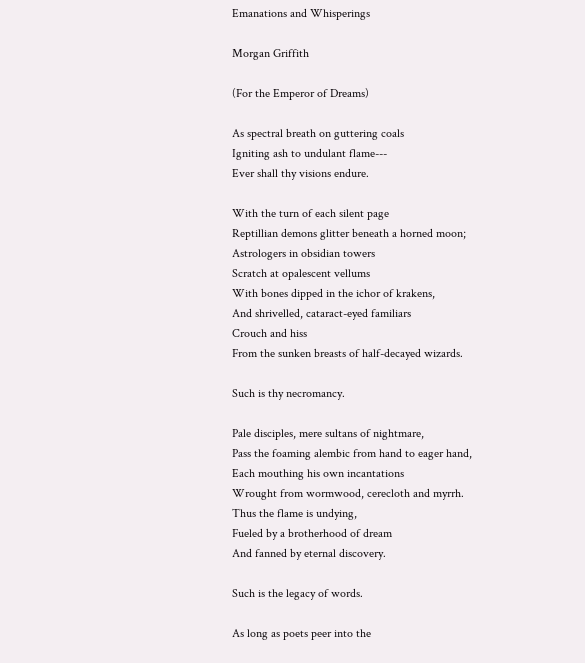Emanations and Whisperings

Morgan Griffith

(For the Emperor of Dreams)

As spectral breath on guttering coals
Igniting ash to undulant flame---
Ever shall thy visions endure.

With the turn of each silent page
Reptillian demons glitter beneath a horned moon;
Astrologers in obsidian towers
Scratch at opalescent vellums
With bones dipped in the ichor of krakens,
And shrivelled, cataract-eyed familiars
Crouch and hiss
From the sunken breasts of half-decayed wizards.

Such is thy necromancy.

Pale disciples, mere sultans of nightmare,
Pass the foaming alembic from hand to eager hand,
Each mouthing his own incantations
Wrought from wormwood, cerecloth and myrrh.
Thus the flame is undying,
Fueled by a brotherhood of dream
And fanned by eternal discovery.

Such is the legacy of words.

As long as poets peer into the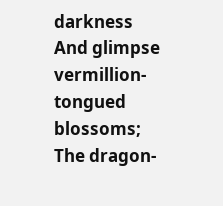darkness
And glimpse vermillion-tongued blossoms;
The dragon-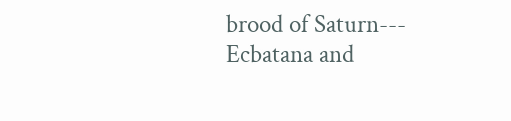brood of Saturn---
Ecbatana and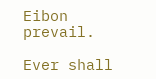Eibon prevail.

Ever shall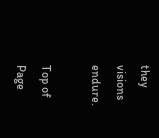they visions endure.

Top of Page